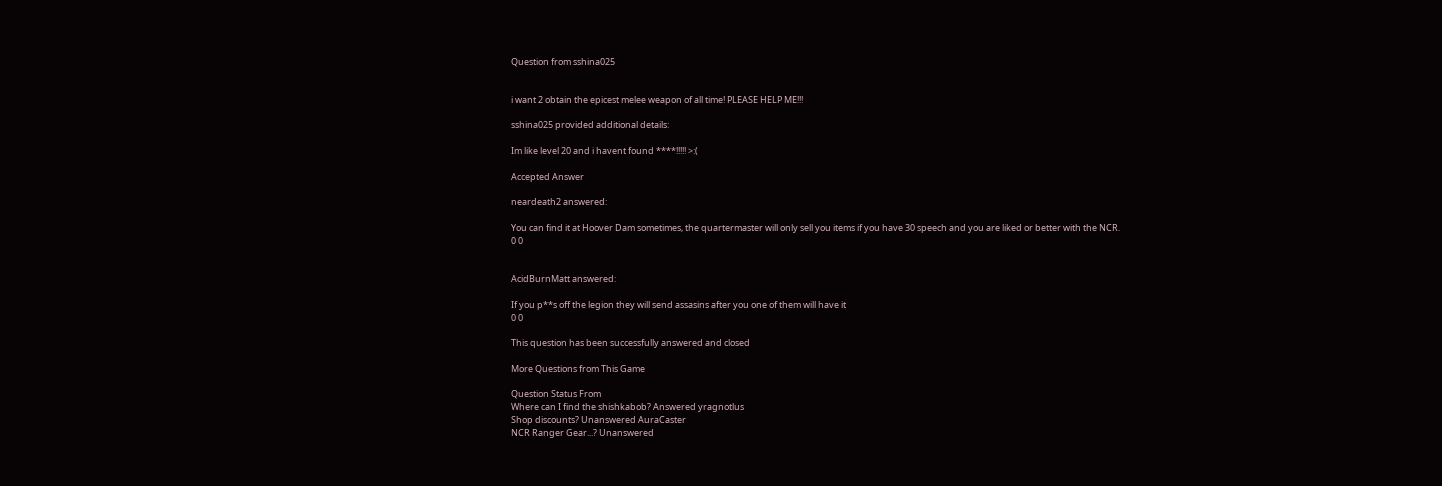Question from sshina025


i want 2 obtain the epicest melee weapon of all time! PLEASE HELP ME!!!

sshina025 provided additional details:

Im like level 20 and i havent found ****!!!!! >:(

Accepted Answer

neardeath2 answered:

You can find it at Hoover Dam sometimes, the quartermaster will only sell you items if you have 30 speech and you are liked or better with the NCR.
0 0


AcidBurnMatt answered:

If you p**s off the legion they will send assasins after you one of them will have it
0 0

This question has been successfully answered and closed

More Questions from This Game

Question Status From
Where can I find the shishkabob? Answered yragnotlus
Shop discounts? Unanswered AuraCaster
NCR Ranger Gear...? Unanswered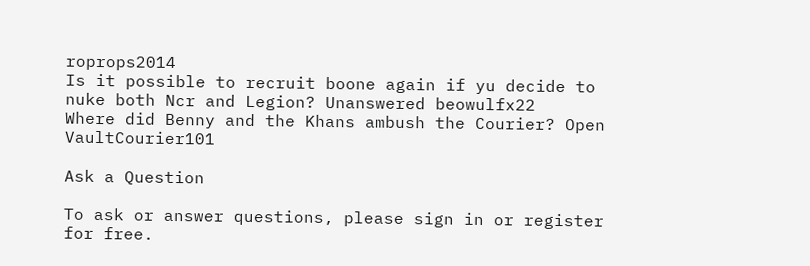roprops2014
Is it possible to recruit boone again if yu decide to nuke both Ncr and Legion? Unanswered beowulfx22
Where did Benny and the Khans ambush the Courier? Open VaultCourier101

Ask a Question

To ask or answer questions, please sign in or register for free.